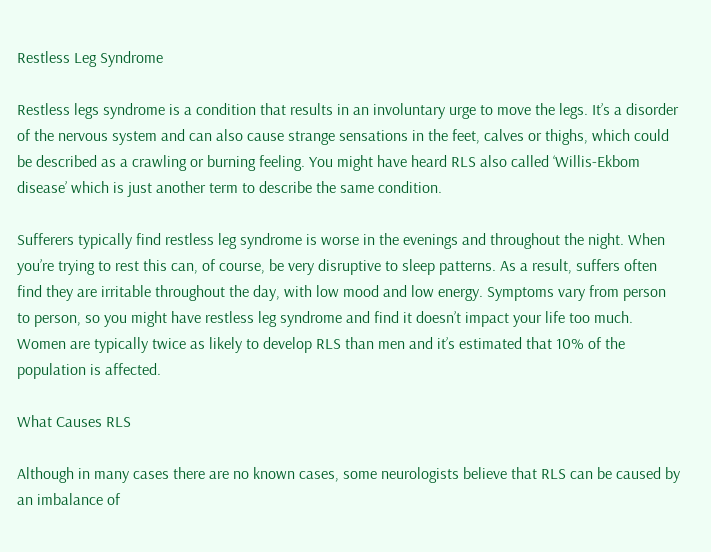Restless Leg Syndrome

Restless legs syndrome is a condition that results in an involuntary urge to move the legs. It’s a disorder of the nervous system and can also cause strange sensations in the feet, calves or thighs, which could be described as a crawling or burning feeling. You might have heard RLS also called ‘Willis-Ekbom disease’ which is just another term to describe the same condition.

Sufferers typically find restless leg syndrome is worse in the evenings and throughout the night. When you’re trying to rest this can, of course, be very disruptive to sleep patterns. As a result, suffers often find they are irritable throughout the day, with low mood and low energy. Symptoms vary from person to person, so you might have restless leg syndrome and find it doesn’t impact your life too much. Women are typically twice as likely to develop RLS than men and it’s estimated that 10% of the population is affected.

What Causes RLS

Although in many cases there are no known cases, some neurologists believe that RLS can be caused by an imbalance of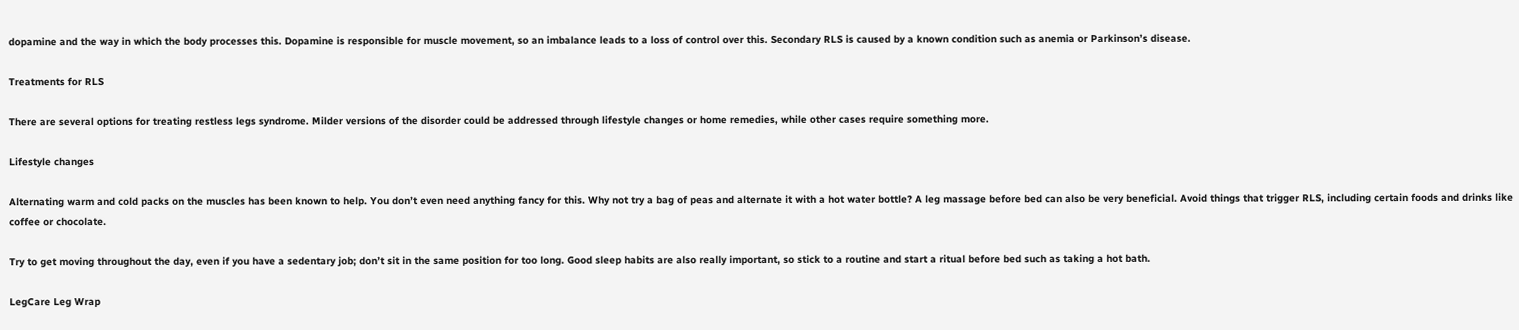dopamine and the way in which the body processes this. Dopamine is responsible for muscle movement, so an imbalance leads to a loss of control over this. Secondary RLS is caused by a known condition such as anemia or Parkinson’s disease.

Treatments for RLS

There are several options for treating restless legs syndrome. Milder versions of the disorder could be addressed through lifestyle changes or home remedies, while other cases require something more.

Lifestyle changes

Alternating warm and cold packs on the muscles has been known to help. You don’t even need anything fancy for this. Why not try a bag of peas and alternate it with a hot water bottle? A leg massage before bed can also be very beneficial. Avoid things that trigger RLS, including certain foods and drinks like coffee or chocolate.

Try to get moving throughout the day, even if you have a sedentary job; don’t sit in the same position for too long. Good sleep habits are also really important, so stick to a routine and start a ritual before bed such as taking a hot bath.

LegCare Leg Wrap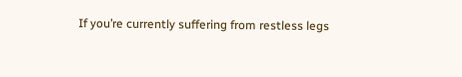If you’re currently suffering from restless legs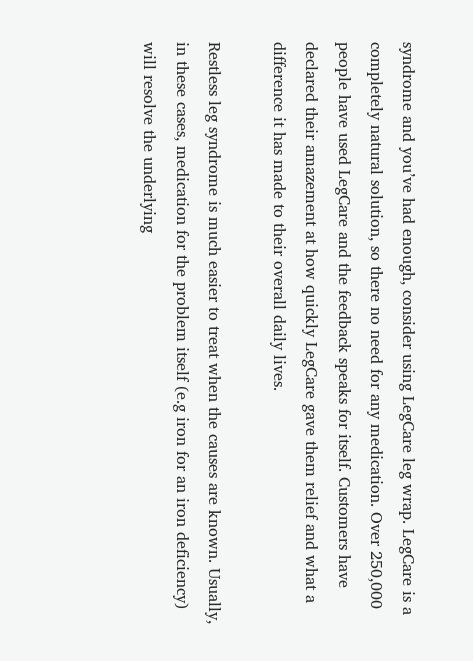syndrome and you’ve had enough, consider using LegCare leg wrap. LegCare is a completely natural solution, so there no need for any medication. Over 250,000 people have used LegCare and the feedback speaks for itself. Customers have declared their amazement at how quickly LegCare gave them relief and what a difference it has made to their overall daily lives.

Restless leg syndrome is much easier to treat when the causes are known. Usually, in these cases, medication for the problem itself (e.g iron for an iron deficiency) will resolve the underlying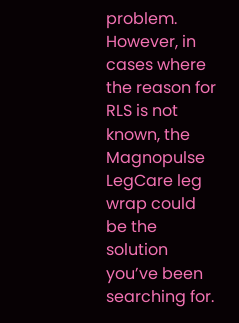problem. However, in cases where the reason for RLS is not known, the Magnopulse LegCare leg wrap could be the solution you’ve been searching for.